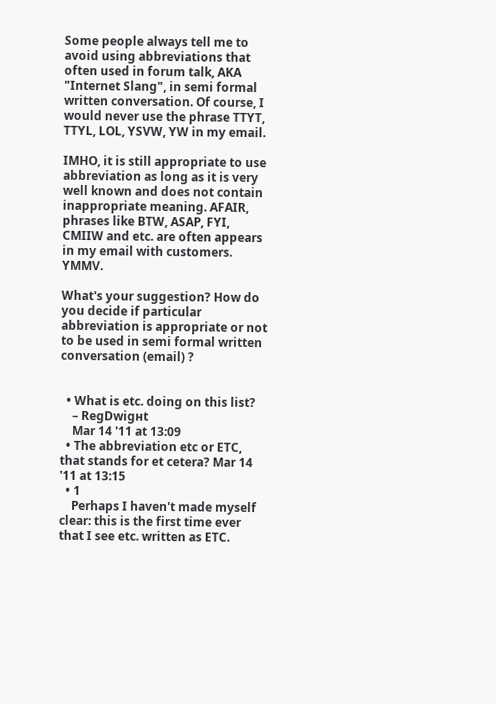Some people always tell me to avoid using abbreviations that often used in forum talk, AKA "Internet Slang", in semi formal written conversation. Of course, I would never use the phrase TTYT, TTYL, LOL, YSVW, YW in my email.

IMHO, it is still appropriate to use abbreviation as long as it is very well known and does not contain inappropriate meaning. AFAIR, phrases like BTW, ASAP, FYI, CMIIW and etc. are often appears in my email with customers. YMMV.

What's your suggestion? How do you decide if particular abbreviation is appropriate or not to be used in semi formal written conversation (email) ?


  • What is etc. doing on this list?
    – RegDwigнt
    Mar 14 '11 at 13:09
  • The abbreviation etc or ETC, that stands for et cetera? Mar 14 '11 at 13:15
  • 1
    Perhaps I haven't made myself clear: this is the first time ever that I see etc. written as ETC.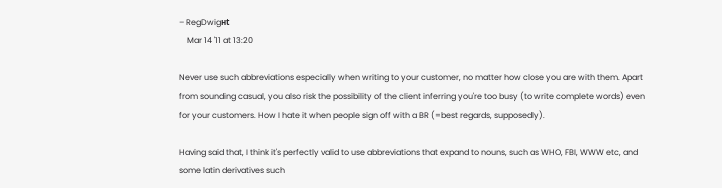– RegDwigнt
    Mar 14 '11 at 13:20

Never use such abbreviations especially when writing to your customer, no matter how close you are with them. Apart from sounding casual, you also risk the possibility of the client inferring you're too busy (to write complete words) even for your customers. How I hate it when people sign off with a BR (=best regards, supposedly).

Having said that, I think it's perfectly valid to use abbreviations that expand to nouns, such as WHO, FBI, WWW etc, and some latin derivatives such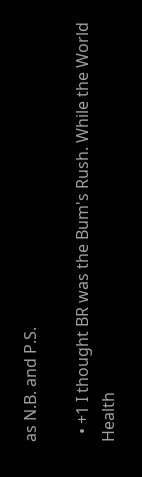as N.B. and P.S.

  • +1 I thought BR was the Bum's Rush. While the World Health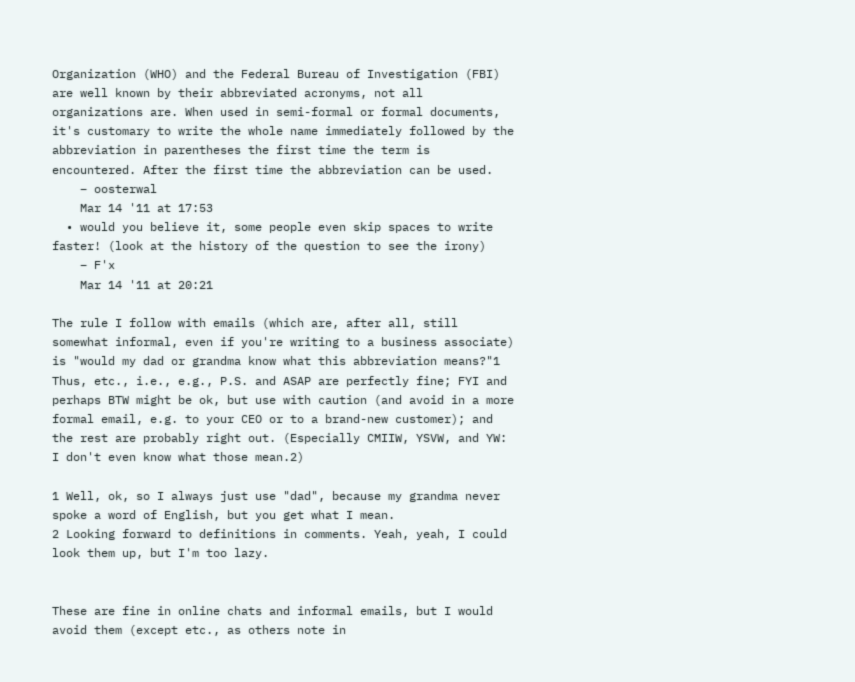Organization (WHO) and the Federal Bureau of Investigation (FBI) are well known by their abbreviated acronyms, not all organizations are. When used in semi-formal or formal documents, it's customary to write the whole name immediately followed by the abbreviation in parentheses the first time the term is encountered. After the first time the abbreviation can be used.
    – oosterwal
    Mar 14 '11 at 17:53
  • would you believe it, some people even skip spaces to write faster! (look at the history of the question to see the irony)
    – F'x
    Mar 14 '11 at 20:21

The rule I follow with emails (which are, after all, still somewhat informal, even if you're writing to a business associate) is "would my dad or grandma know what this abbreviation means?"1 Thus, etc., i.e., e.g., P.S. and ASAP are perfectly fine; FYI and perhaps BTW might be ok, but use with caution (and avoid in a more formal email, e.g. to your CEO or to a brand-new customer); and the rest are probably right out. (Especially CMIIW, YSVW, and YW: I don't even know what those mean.2)

1 Well, ok, so I always just use "dad", because my grandma never spoke a word of English, but you get what I mean.
2 Looking forward to definitions in comments. Yeah, yeah, I could look them up, but I'm too lazy.


These are fine in online chats and informal emails, but I would avoid them (except etc., as others note in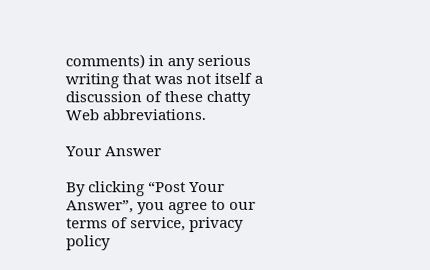comments) in any serious writing that was not itself a discussion of these chatty Web abbreviations.

Your Answer

By clicking “Post Your Answer”, you agree to our terms of service, privacy policy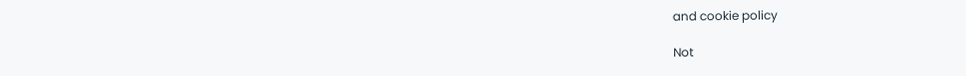and cookie policy

Not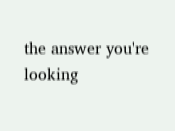the answer you're looking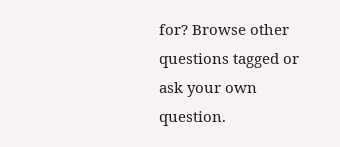for? Browse other questions tagged or ask your own question.